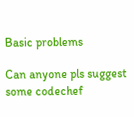Basic problems

Can anyone pls suggest some codechef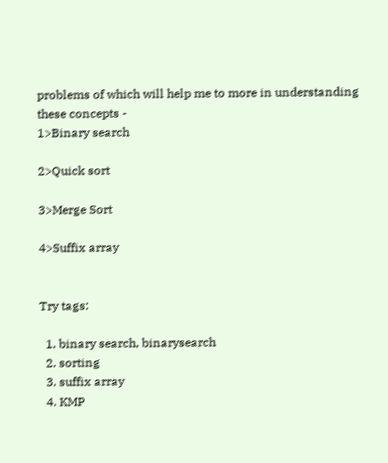problems of which will help me to more in understanding these concepts -
1>Binary search

2>Quick sort

3>Merge Sort

4>Suffix array


Try tags:

  1. binary search, binarysearch
  2. sorting
  3. suffix array
  4. KMP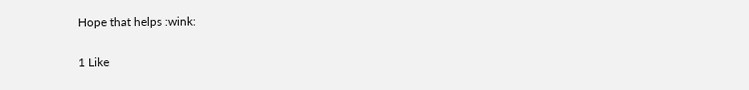Hope that helps :wink:

1 Like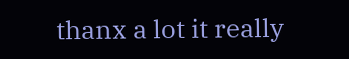thanx a lot it really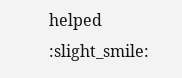helped :slight_smile: